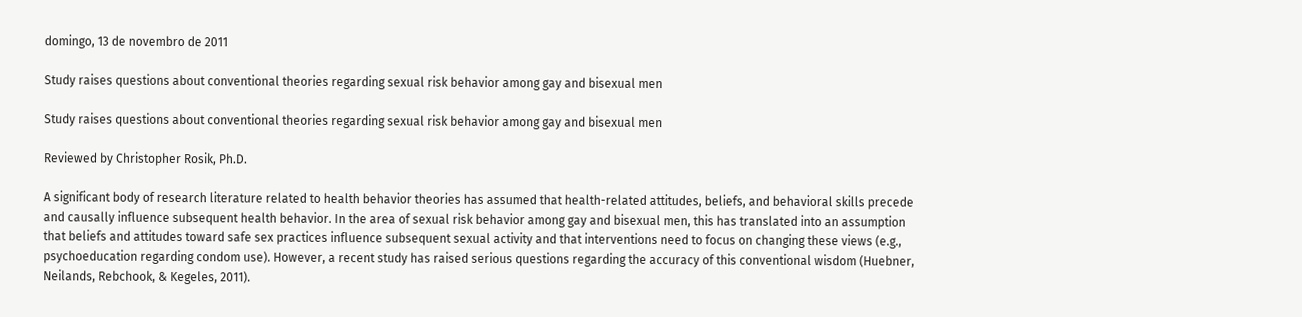domingo, 13 de novembro de 2011

Study raises questions about conventional theories regarding sexual risk behavior among gay and bisexual men

Study raises questions about conventional theories regarding sexual risk behavior among gay and bisexual men

Reviewed by Christopher Rosik, Ph.D.

A significant body of research literature related to health behavior theories has assumed that health-related attitudes, beliefs, and behavioral skills precede and causally influence subsequent health behavior. In the area of sexual risk behavior among gay and bisexual men, this has translated into an assumption that beliefs and attitudes toward safe sex practices influence subsequent sexual activity and that interventions need to focus on changing these views (e.g., psychoeducation regarding condom use). However, a recent study has raised serious questions regarding the accuracy of this conventional wisdom (Huebner, Neilands, Rebchook, & Kegeles, 2011).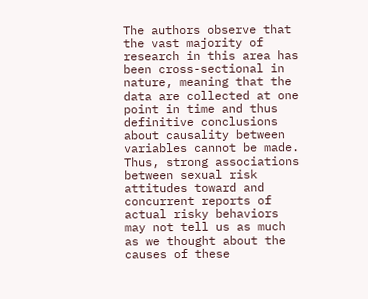The authors observe that the vast majority of research in this area has been cross-sectional in nature, meaning that the data are collected at one point in time and thus definitive conclusions about causality between variables cannot be made. Thus, strong associations between sexual risk attitudes toward and concurrent reports of actual risky behaviors may not tell us as much as we thought about the causes of these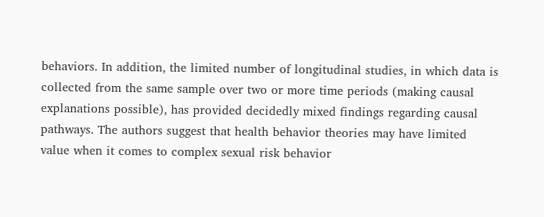behaviors. In addition, the limited number of longitudinal studies, in which data is collected from the same sample over two or more time periods (making causal explanations possible), has provided decidedly mixed findings regarding causal pathways. The authors suggest that health behavior theories may have limited value when it comes to complex sexual risk behavior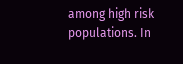among high risk populations. In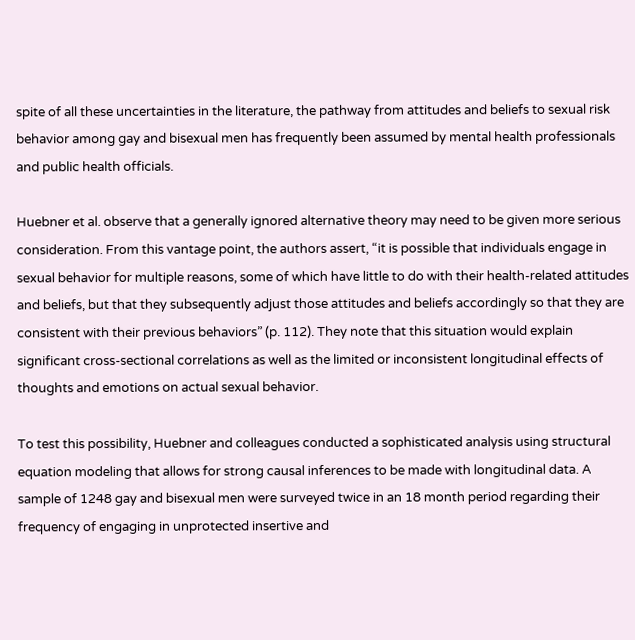spite of all these uncertainties in the literature, the pathway from attitudes and beliefs to sexual risk behavior among gay and bisexual men has frequently been assumed by mental health professionals and public health officials.

Huebner et al. observe that a generally ignored alternative theory may need to be given more serious consideration. From this vantage point, the authors assert, “it is possible that individuals engage in sexual behavior for multiple reasons, some of which have little to do with their health-related attitudes and beliefs, but that they subsequently adjust those attitudes and beliefs accordingly so that they are consistent with their previous behaviors” (p. 112). They note that this situation would explain significant cross-sectional correlations as well as the limited or inconsistent longitudinal effects of thoughts and emotions on actual sexual behavior.

To test this possibility, Huebner and colleagues conducted a sophisticated analysis using structural equation modeling that allows for strong causal inferences to be made with longitudinal data. A sample of 1248 gay and bisexual men were surveyed twice in an 18 month period regarding their frequency of engaging in unprotected insertive and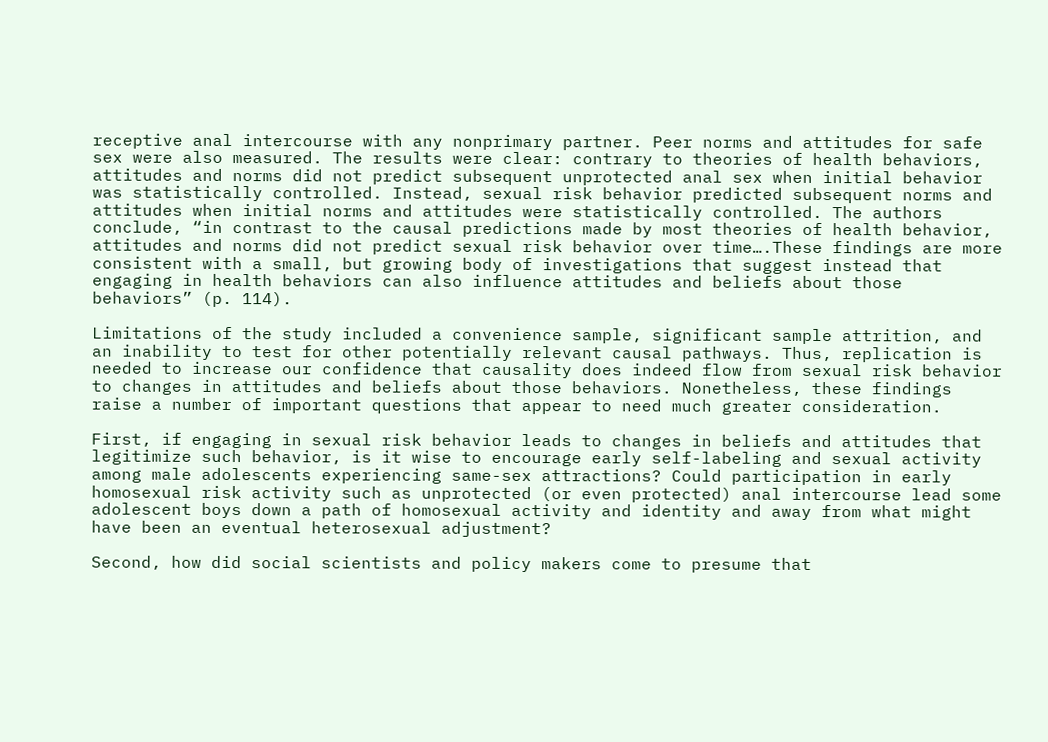receptive anal intercourse with any nonprimary partner. Peer norms and attitudes for safe sex were also measured. The results were clear: contrary to theories of health behaviors, attitudes and norms did not predict subsequent unprotected anal sex when initial behavior was statistically controlled. Instead, sexual risk behavior predicted subsequent norms and attitudes when initial norms and attitudes were statistically controlled. The authors conclude, “in contrast to the causal predictions made by most theories of health behavior, attitudes and norms did not predict sexual risk behavior over time….These findings are more consistent with a small, but growing body of investigations that suggest instead that engaging in health behaviors can also influence attitudes and beliefs about those behaviors” (p. 114).

Limitations of the study included a convenience sample, significant sample attrition, and an inability to test for other potentially relevant causal pathways. Thus, replication is needed to increase our confidence that causality does indeed flow from sexual risk behavior to changes in attitudes and beliefs about those behaviors. Nonetheless, these findings raise a number of important questions that appear to need much greater consideration.

First, if engaging in sexual risk behavior leads to changes in beliefs and attitudes that legitimize such behavior, is it wise to encourage early self-labeling and sexual activity among male adolescents experiencing same-sex attractions? Could participation in early homosexual risk activity such as unprotected (or even protected) anal intercourse lead some adolescent boys down a path of homosexual activity and identity and away from what might have been an eventual heterosexual adjustment?

Second, how did social scientists and policy makers come to presume that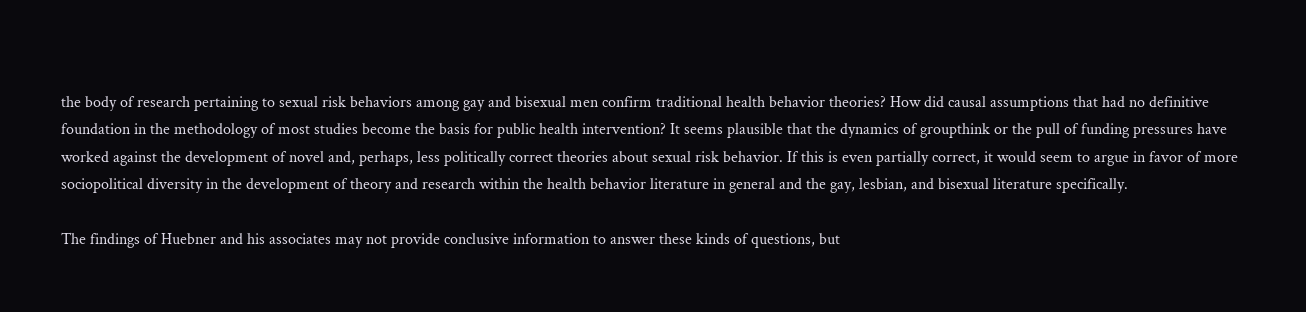the body of research pertaining to sexual risk behaviors among gay and bisexual men confirm traditional health behavior theories? How did causal assumptions that had no definitive foundation in the methodology of most studies become the basis for public health intervention? It seems plausible that the dynamics of groupthink or the pull of funding pressures have worked against the development of novel and, perhaps, less politically correct theories about sexual risk behavior. If this is even partially correct, it would seem to argue in favor of more sociopolitical diversity in the development of theory and research within the health behavior literature in general and the gay, lesbian, and bisexual literature specifically.

The findings of Huebner and his associates may not provide conclusive information to answer these kinds of questions, but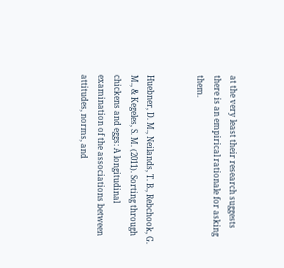at the very least their research suggests there is an empirical rationale for asking them.


Huebner, D. M., Neilands, T. B., Rebchook, G. M., & Kegeles, S. M. (2011). Sorting through chickens and eggs: A longitudinal examination of the associations between attitudes, norms, and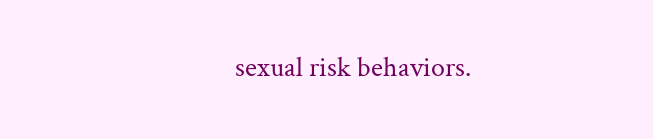sexual risk behaviors.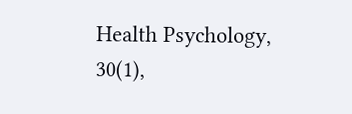Health Psychology, 30(1),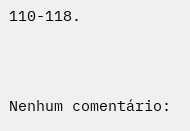110-118.



Nenhum comentário: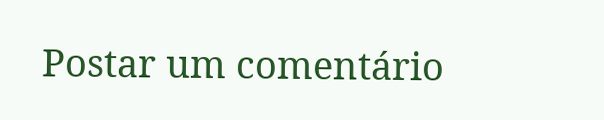Postar um comentário